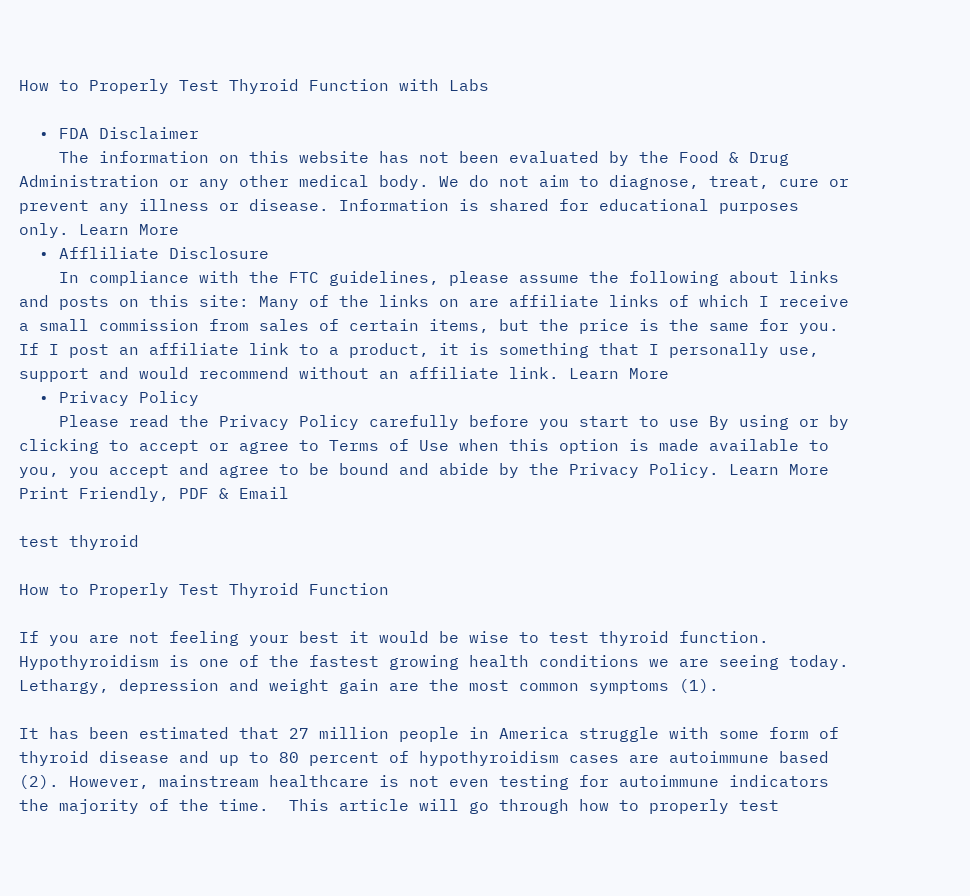How to Properly Test Thyroid Function with Labs

  • FDA Disclaimer
    The information on this website has not been evaluated by the Food & Drug Administration or any other medical body. We do not aim to diagnose, treat, cure or prevent any illness or disease. Information is shared for educational purposes only. Learn More
  • Affliliate Disclosure
    In compliance with the FTC guidelines, please assume the following about links and posts on this site: Many of the links on are affiliate links of which I receive a small commission from sales of certain items, but the price is the same for you. If I post an affiliate link to a product, it is something that I personally use, support and would recommend without an affiliate link. Learn More
  • Privacy Policy
    Please read the Privacy Policy carefully before you start to use By using or by clicking to accept or agree to Terms of Use when this option is made available to you, you accept and agree to be bound and abide by the Privacy Policy. Learn More
Print Friendly, PDF & Email

test thyroid

How to Properly Test Thyroid Function

If you are not feeling your best it would be wise to test thyroid function.  Hypothyroidism is one of the fastest growing health conditions we are seeing today. Lethargy, depression and weight gain are the most common symptoms (1).

It has been estimated that 27 million people in America struggle with some form of thyroid disease and up to 80 percent of hypothyroidism cases are autoimmune based (2). However, mainstream healthcare is not even testing for autoimmune indicators the majority of the time.  This article will go through how to properly test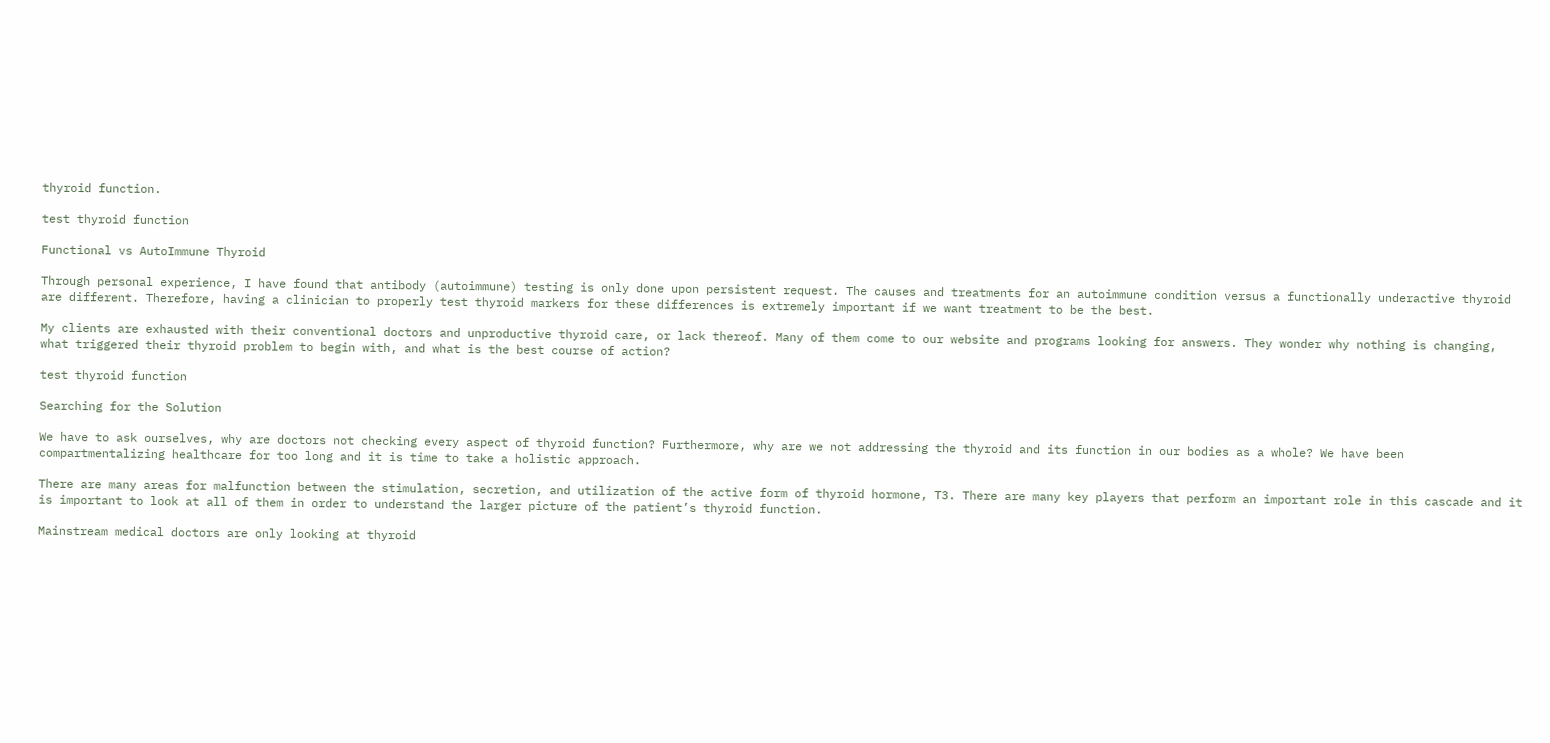thyroid function.

test thyroid function

Functional vs AutoImmune Thyroid

Through personal experience, I have found that antibody (autoimmune) testing is only done upon persistent request. The causes and treatments for an autoimmune condition versus a functionally underactive thyroid are different. Therefore, having a clinician to properly test thyroid markers for these differences is extremely important if we want treatment to be the best.

My clients are exhausted with their conventional doctors and unproductive thyroid care, or lack thereof. Many of them come to our website and programs looking for answers. They wonder why nothing is changing, what triggered their thyroid problem to begin with, and what is the best course of action?

test thyroid function

Searching for the Solution

We have to ask ourselves, why are doctors not checking every aspect of thyroid function? Furthermore, why are we not addressing the thyroid and its function in our bodies as a whole? We have been compartmentalizing healthcare for too long and it is time to take a holistic approach.

There are many areas for malfunction between the stimulation, secretion, and utilization of the active form of thyroid hormone, T3. There are many key players that perform an important role in this cascade and it is important to look at all of them in order to understand the larger picture of the patient’s thyroid function.

Mainstream medical doctors are only looking at thyroid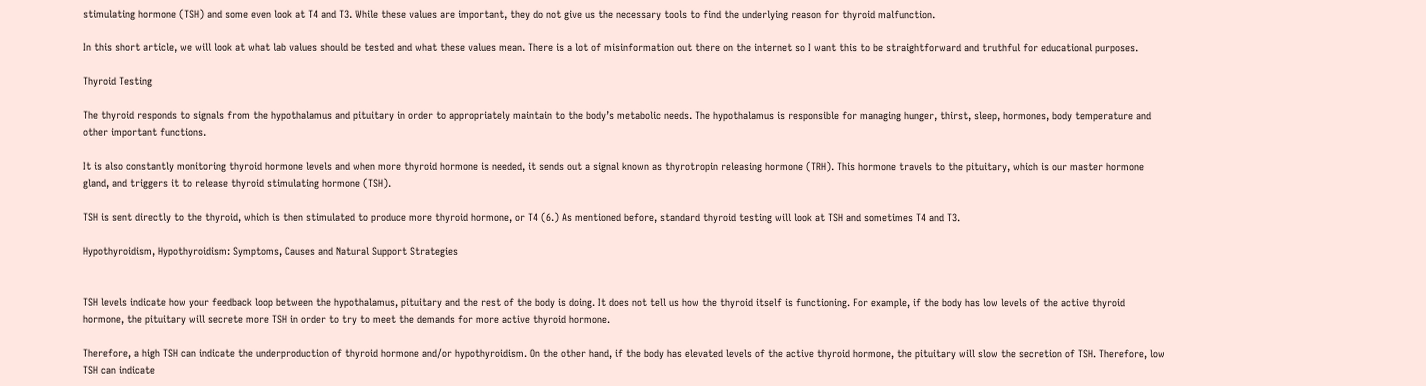stimulating hormone (TSH) and some even look at T4 and T3. While these values are important, they do not give us the necessary tools to find the underlying reason for thyroid malfunction.

In this short article, we will look at what lab values should be tested and what these values mean. There is a lot of misinformation out there on the internet so I want this to be straightforward and truthful for educational purposes.

Thyroid Testing

The thyroid responds to signals from the hypothalamus and pituitary in order to appropriately maintain to the body’s metabolic needs. The hypothalamus is responsible for managing hunger, thirst, sleep, hormones, body temperature and other important functions.

It is also constantly monitoring thyroid hormone levels and when more thyroid hormone is needed, it sends out a signal known as thyrotropin releasing hormone (TRH). This hormone travels to the pituitary, which is our master hormone gland, and triggers it to release thyroid stimulating hormone (TSH).

TSH is sent directly to the thyroid, which is then stimulated to produce more thyroid hormone, or T4 (6.) As mentioned before, standard thyroid testing will look at TSH and sometimes T4 and T3.

Hypothyroidism, Hypothyroidism: Symptoms, Causes and Natural Support Strategies


TSH levels indicate how your feedback loop between the hypothalamus, pituitary and the rest of the body is doing. It does not tell us how the thyroid itself is functioning. For example, if the body has low levels of the active thyroid hormone, the pituitary will secrete more TSH in order to try to meet the demands for more active thyroid hormone.

Therefore, a high TSH can indicate the underproduction of thyroid hormone and/or hypothyroidism. On the other hand, if the body has elevated levels of the active thyroid hormone, the pituitary will slow the secretion of TSH. Therefore, low TSH can indicate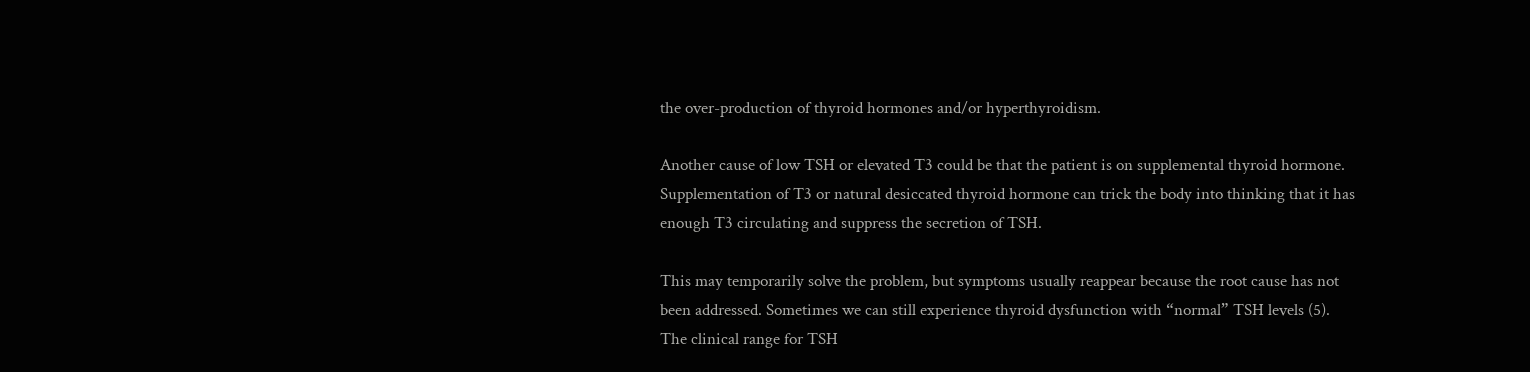the over-production of thyroid hormones and/or hyperthyroidism.

Another cause of low TSH or elevated T3 could be that the patient is on supplemental thyroid hormone. Supplementation of T3 or natural desiccated thyroid hormone can trick the body into thinking that it has enough T3 circulating and suppress the secretion of TSH.

This may temporarily solve the problem, but symptoms usually reappear because the root cause has not been addressed. Sometimes we can still experience thyroid dysfunction with “normal” TSH levels (5).  The clinical range for TSH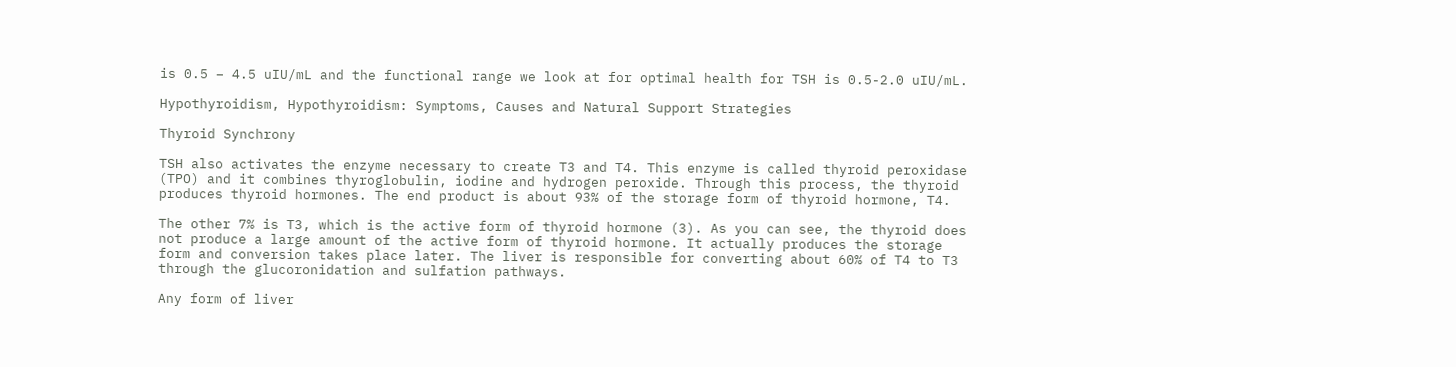is 0.5 – 4.5 uIU/mL and the functional range we look at for optimal health for TSH is 0.5-2.0 uIU/mL.

Hypothyroidism, Hypothyroidism: Symptoms, Causes and Natural Support Strategies

Thyroid Synchrony

TSH also activates the enzyme necessary to create T3 and T4. This enzyme is called thyroid peroxidase (TPO) and it combines thyroglobulin, iodine and hydrogen peroxide. Through this process, the thyroid produces thyroid hormones. The end product is about 93% of the storage form of thyroid hormone, T4.

The other 7% is T3, which is the active form of thyroid hormone (3). As you can see, the thyroid does not produce a large amount of the active form of thyroid hormone. It actually produces the storage form and conversion takes place later. The liver is responsible for converting about 60% of T4 to T3 through the glucoronidation and sulfation pathways.

Any form of liver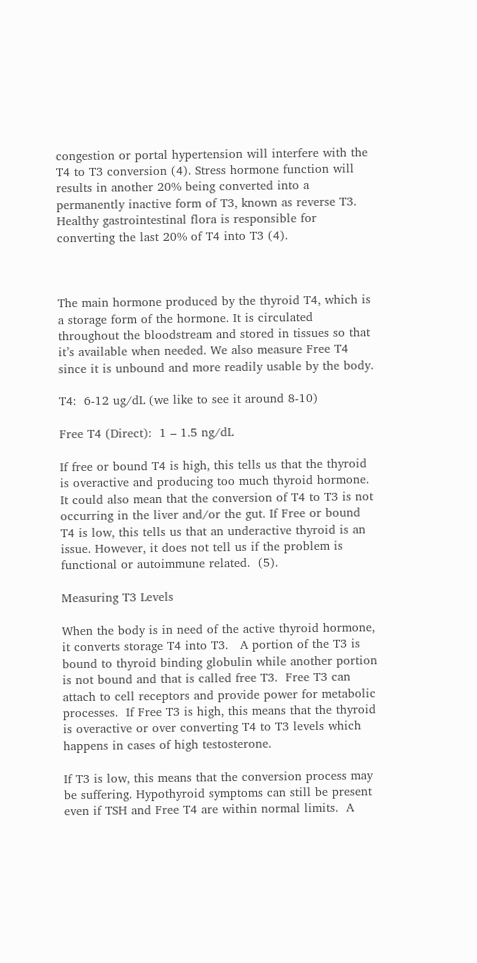congestion or portal hypertension will interfere with the T4 to T3 conversion (4). Stress hormone function will results in another 20% being converted into a permanently inactive form of T3, known as reverse T3.  Healthy gastrointestinal flora is responsible for converting the last 20% of T4 into T3 (4).



The main hormone produced by the thyroid T4, which is a storage form of the hormone. It is circulated throughout the bloodstream and stored in tissues so that it’s available when needed. We also measure Free T4 since it is unbound and more readily usable by the body.

T4:  6-12 ug/dL (we like to see it around 8-10)

Free T4 (Direct):  1 – 1.5 ng/dL

If free or bound T4 is high, this tells us that the thyroid is overactive and producing too much thyroid hormone. It could also mean that the conversion of T4 to T3 is not occurring in the liver and/or the gut. If Free or bound T4 is low, this tells us that an underactive thyroid is an issue. However, it does not tell us if the problem is functional or autoimmune related.  (5).

Measuring T3 Levels

When the body is in need of the active thyroid hormone, it converts storage T4 into T3.   A portion of the T3 is bound to thyroid binding globulin while another portion is not bound and that is called free T3.  Free T3 can attach to cell receptors and provide power for metabolic processes.  If Free T3 is high, this means that the thyroid is overactive or over converting T4 to T3 levels which happens in cases of high testosterone.

If T3 is low, this means that the conversion process may be suffering. Hypothyroid symptoms can still be present even if TSH and Free T4 are within normal limits.  A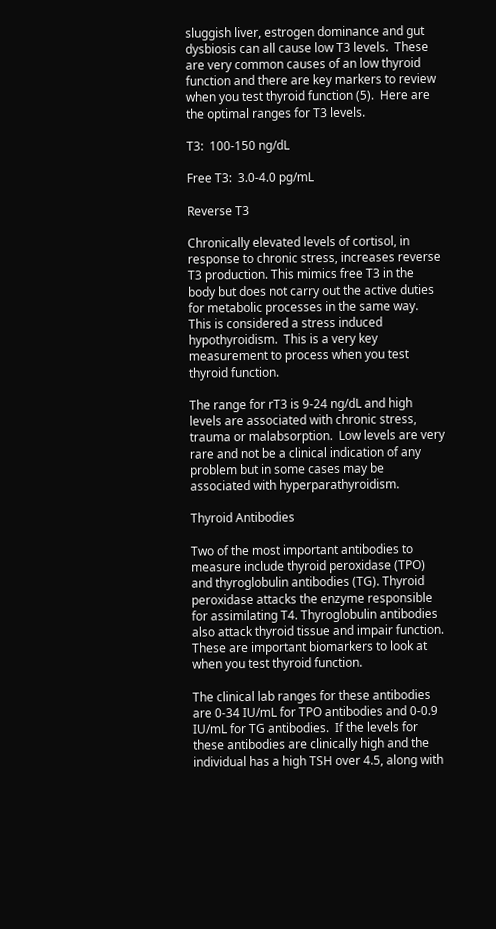sluggish liver, estrogen dominance and gut dysbiosis can all cause low T3 levels.  These are very common causes of an low thyroid function and there are key markers to review when you test thyroid function (5).  Here are the optimal ranges for T3 levels.

T3:  100-150 ng/dL

Free T3:  3.0-4.0 pg/mL

Reverse T3

Chronically elevated levels of cortisol, in response to chronic stress, increases reverse T3 production. This mimics free T3 in the body but does not carry out the active duties for metabolic processes in the same way. This is considered a stress induced hypothyroidism.  This is a very key measurement to process when you test thyroid function.

The range for rT3 is 9-24 ng/dL and high levels are associated with chronic stress, trauma or malabsorption.  Low levels are very rare and not be a clinical indication of any problem but in some cases may be associated with hyperparathyroidism.

Thyroid Antibodies

Two of the most important antibodies to measure include thyroid peroxidase (TPO) and thyroglobulin antibodies (TG). Thyroid peroxidase attacks the enzyme responsible for assimilating T4. Thyroglobulin antibodies also attack thyroid tissue and impair function. These are important biomarkers to look at when you test thyroid function.

The clinical lab ranges for these antibodies are 0-34 IU/mL for TPO antibodies and 0-0.9 IU/mL for TG antibodies.  If the levels for these antibodies are clinically high and the individual has a high TSH over 4.5, along with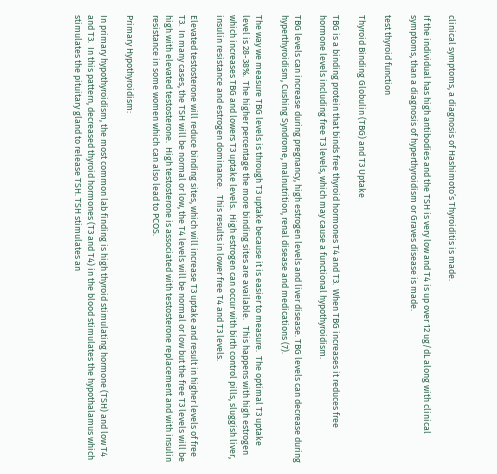clinical symptoms, a diagnosis of Hashimoto’s Thyroiditis is made.

If the individual has high antibodies and the TSH is very low and T4 is up over 12 ug/dL along with clinical symptoms, than a diagnosis of hyperthyroidism or Graves disease is made.

test thyroid function

Thyroid Binding Globulin (TBG) and T3 Uptake

TBG is a binding protein that binds free thyroid hormones T4 and T3.  When TBG increases it reduces free hormone levels including free T3 levels, which may cause a functional hypothyroidism.

TBG levels can increase during pregnancy, high estrogen levels and liver disease. TBG levels can decrease during hyperthyroidism, Cushing Syndrome, malnutrition, renal disease and medications (7).

The way we measure TBG levels is through T3 uptake because it is easier to measure.  The optimal T3 uptake level is 28-38%.  The higher percentage the more binding sites are available.   This happens with high estrogen which increases TBG and lowers T3 uptake levels.  High estrogen can occur with birth control pills, sluggish liver, insulin resistance and estrogen dominance.   This results in lower free T4 and T3 levels.

Elevated testosterone will reduce binding sites, which will increase T3 uptake and result in higher levels of free T3.  In many cases, the TSH will be normal or low, the T4 levels will be normal or low but the free T3 levels will be high with elevated testosterone.  High testosterone is associated with testosterone replacement and with insulin resistance in some women which can also lead to PCOS.

Primary Hypothyroidism:

In primary hypothyroidism, the most common lab finding is high thyroid stimulating hormone (TSH) and low T4 and T3.  In this pattern, decreased thyroid hormones (T3 and T4) in the blood stimulates the hypothalamus which stimulates the pituitary gland to release TSH. TSH stimulates an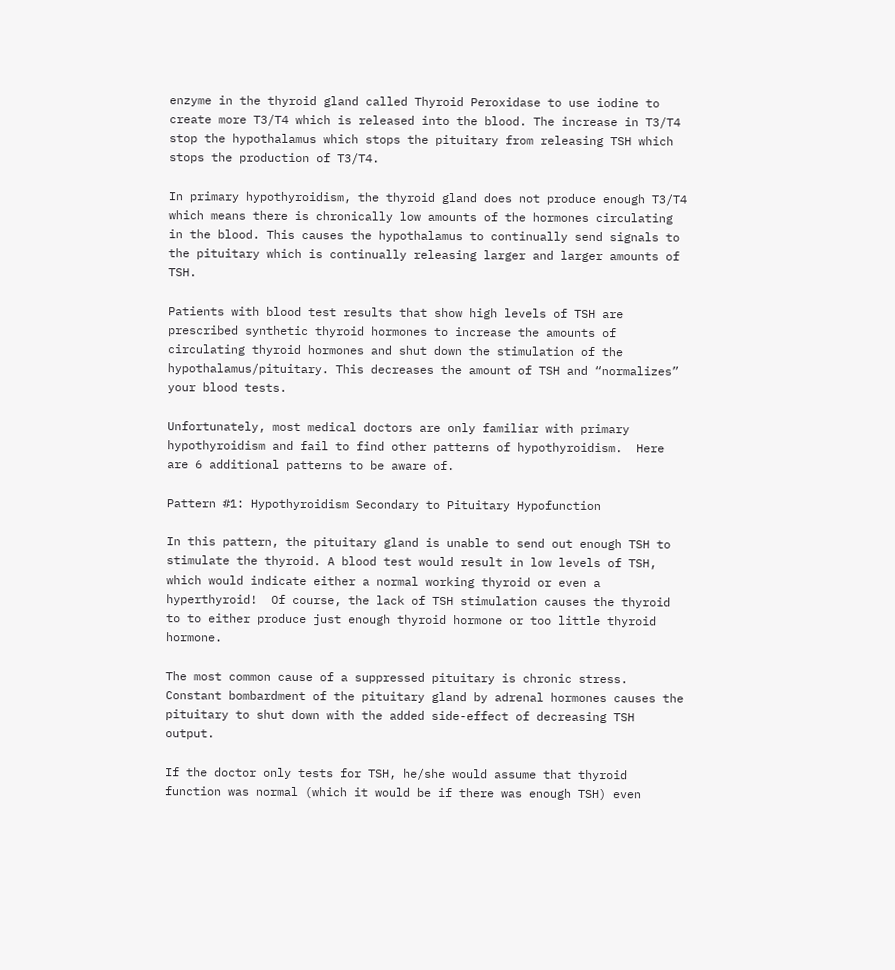enzyme in the thyroid gland called Thyroid Peroxidase to use iodine to create more T3/T4 which is released into the blood. The increase in T3/T4 stop the hypothalamus which stops the pituitary from releasing TSH which stops the production of T3/T4.

In primary hypothyroidism, the thyroid gland does not produce enough T3/T4 which means there is chronically low amounts of the hormones circulating in the blood. This causes the hypothalamus to continually send signals to the pituitary which is continually releasing larger and larger amounts of TSH.

Patients with blood test results that show high levels of TSH are prescribed synthetic thyroid hormones to increase the amounts of circulating thyroid hormones and shut down the stimulation of the hypothalamus/pituitary. This decreases the amount of TSH and “normalizes” your blood tests.

Unfortunately, most medical doctors are only familiar with primary hypothyroidism and fail to find other patterns of hypothyroidism.  Here are 6 additional patterns to be aware of.

Pattern #1: Hypothyroidism Secondary to Pituitary Hypofunction

In this pattern, the pituitary gland is unable to send out enough TSH to stimulate the thyroid. A blood test would result in low levels of TSH, which would indicate either a normal working thyroid or even a hyperthyroid!  Of course, the lack of TSH stimulation causes the thyroid to to either produce just enough thyroid hormone or too little thyroid hormone.

The most common cause of a suppressed pituitary is chronic stress. Constant bombardment of the pituitary gland by adrenal hormones causes the pituitary to shut down with the added side-effect of decreasing TSH output.

If the doctor only tests for TSH, he/she would assume that thyroid function was normal (which it would be if there was enough TSH) even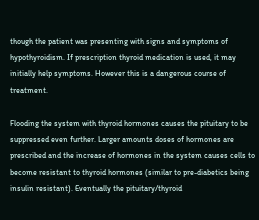though the patient was presenting with signs and symptoms of hypothyroidism. If prescription thyroid medication is used, it may initially help symptoms. However this is a dangerous course of treatment.

Flooding the system with thyroid hormones causes the pituitary to be suppressed even further. Larger amounts doses of hormones are prescribed and the increase of hormones in the system causes cells to become resistant to thyroid hormones (similar to pre-diabetics being insulin resistant). Eventually the pituitary/thyroid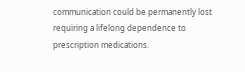communication could be permanently lost requiring a lifelong dependence to prescription medications.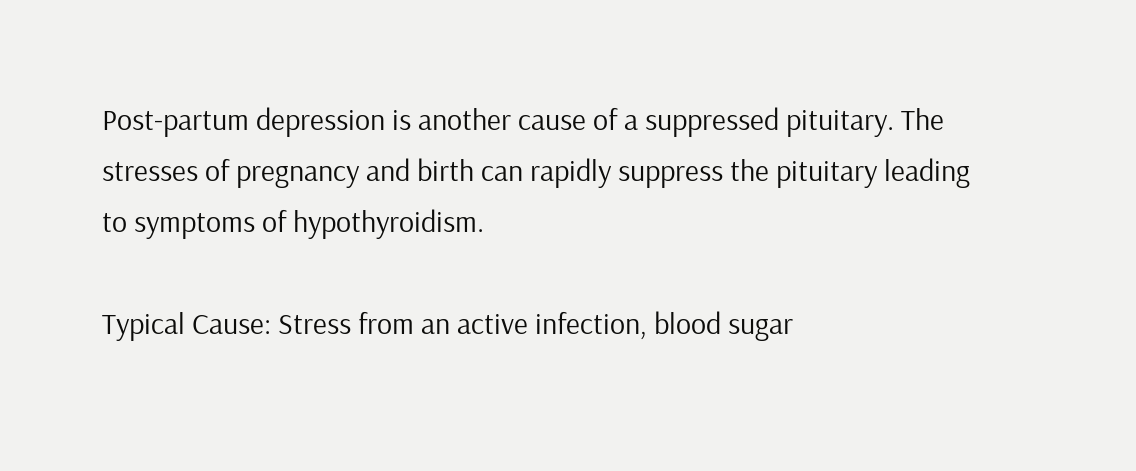Post-partum depression is another cause of a suppressed pituitary. The stresses of pregnancy and birth can rapidly suppress the pituitary leading to symptoms of hypothyroidism.

Typical Cause: Stress from an active infection, blood sugar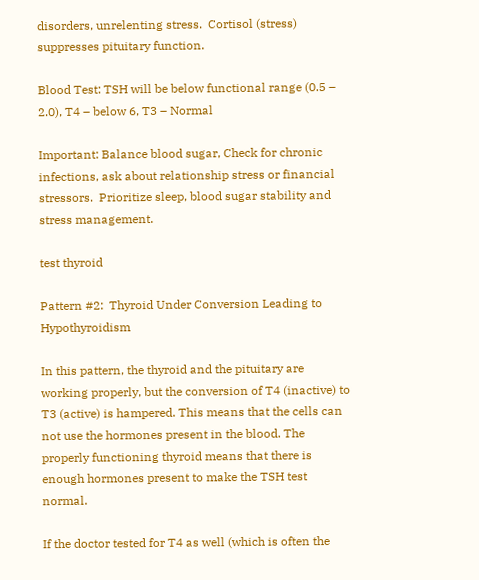disorders, unrelenting stress.  Cortisol (stress) suppresses pituitary function.

Blood Test: TSH will be below functional range (0.5 – 2.0), T4 – below 6, T3 – Normal

Important: Balance blood sugar, Check for chronic infections, ask about relationship stress or financial stressors.  Prioritize sleep, blood sugar stability and stress management.

test thyroid

Pattern #2:  Thyroid Under Conversion Leading to Hypothyroidism

In this pattern, the thyroid and the pituitary are working properly, but the conversion of T4 (inactive) to T3 (active) is hampered. This means that the cells can not use the hormones present in the blood. The properly functioning thyroid means that there is enough hormones present to make the TSH test normal.

If the doctor tested for T4 as well (which is often the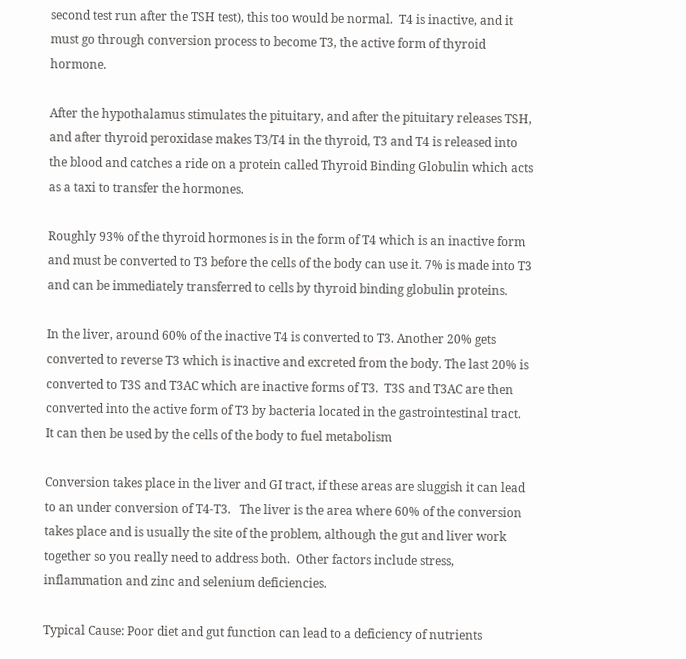second test run after the TSH test), this too would be normal.  T4 is inactive, and it must go through conversion process to become T3, the active form of thyroid hormone.

After the hypothalamus stimulates the pituitary, and after the pituitary releases TSH, and after thyroid peroxidase makes T3/T4 in the thyroid, T3 and T4 is released into the blood and catches a ride on a protein called Thyroid Binding Globulin which acts as a taxi to transfer the hormones.

Roughly 93% of the thyroid hormones is in the form of T4 which is an inactive form and must be converted to T3 before the cells of the body can use it. 7% is made into T3 and can be immediately transferred to cells by thyroid binding globulin proteins.

In the liver, around 60% of the inactive T4 is converted to T3. Another 20% gets converted to reverse T3 which is inactive and excreted from the body. The last 20% is converted to T3S and T3AC which are inactive forms of T3.  T3S and T3AC are then converted into the active form of T3 by bacteria located in the gastrointestinal tract. It can then be used by the cells of the body to fuel metabolism

Conversion takes place in the liver and GI tract, if these areas are sluggish it can lead to an under conversion of T4-T3.   The liver is the area where 60% of the conversion takes place and is usually the site of the problem, although the gut and liver work together so you really need to address both.  Other factors include stress, inflammation and zinc and selenium deficiencies.

Typical Cause: Poor diet and gut function can lead to a deficiency of nutrients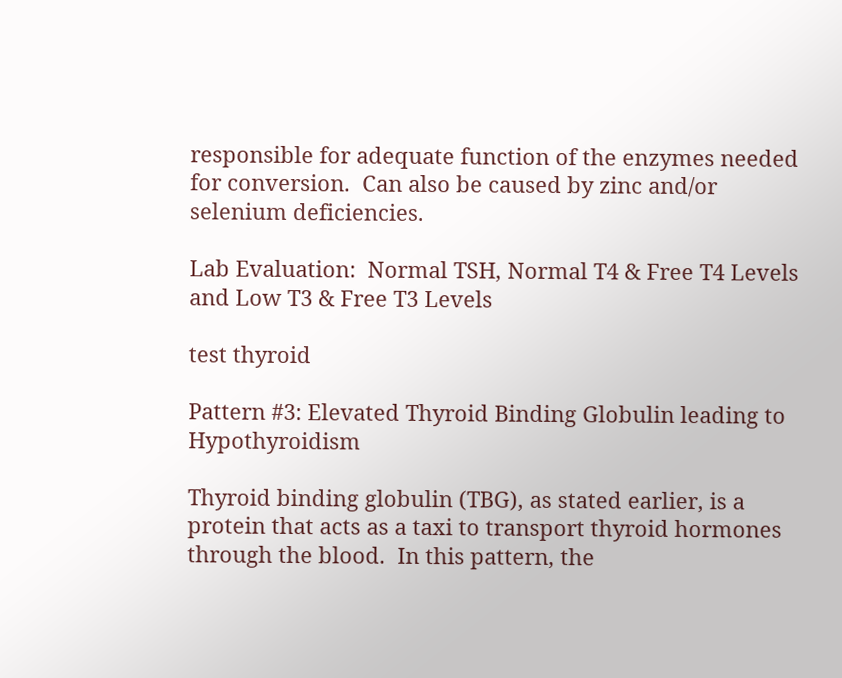responsible for adequate function of the enzymes needed for conversion.  Can also be caused by zinc and/or selenium deficiencies.

Lab Evaluation:  Normal TSH, Normal T4 & Free T4 Levels and Low T3 & Free T3 Levels

test thyroid

Pattern #3: Elevated Thyroid Binding Globulin leading to Hypothyroidism

Thyroid binding globulin (TBG), as stated earlier, is a protein that acts as a taxi to transport thyroid hormones through the blood.  In this pattern, the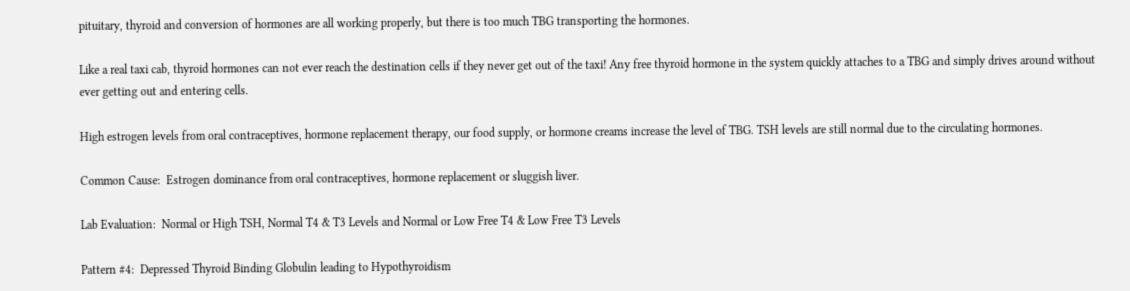pituitary, thyroid and conversion of hormones are all working properly, but there is too much TBG transporting the hormones.

Like a real taxi cab, thyroid hormones can not ever reach the destination cells if they never get out of the taxi! Any free thyroid hormone in the system quickly attaches to a TBG and simply drives around without ever getting out and entering cells.

High estrogen levels from oral contraceptives, hormone replacement therapy, our food supply, or hormone creams increase the level of TBG. TSH levels are still normal due to the circulating hormones.

Common Cause:  Estrogen dominance from oral contraceptives, hormone replacement or sluggish liver.

Lab Evaluation:  Normal or High TSH, Normal T4 & T3 Levels and Normal or Low Free T4 & Low Free T3 Levels

Pattern #4:  Depressed Thyroid Binding Globulin leading to Hypothyroidism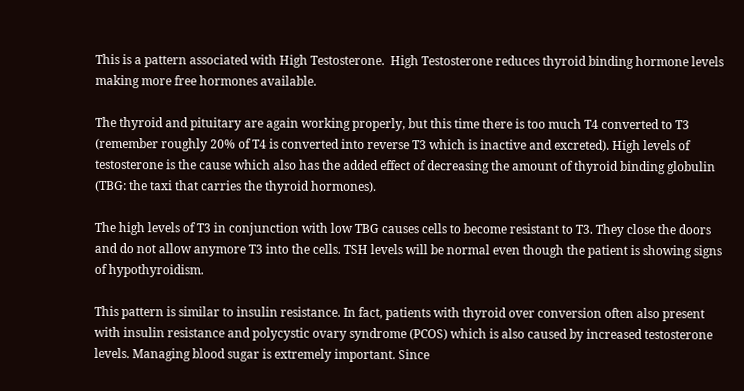This is a pattern associated with High Testosterone.  High Testosterone reduces thyroid binding hormone levels making more free hormones available.

The thyroid and pituitary are again working properly, but this time there is too much T4 converted to T3 (remember roughly 20% of T4 is converted into reverse T3 which is inactive and excreted). High levels of testosterone is the cause which also has the added effect of decreasing the amount of thyroid binding globulin (TBG: the taxi that carries the thyroid hormones).

The high levels of T3 in conjunction with low TBG causes cells to become resistant to T3. They close the doors and do not allow anymore T3 into the cells. TSH levels will be normal even though the patient is showing signs of hypothyroidism.

This pattern is similar to insulin resistance. In fact, patients with thyroid over conversion often also present with insulin resistance and polycystic ovary syndrome (PCOS) which is also caused by increased testosterone levels. Managing blood sugar is extremely important. Since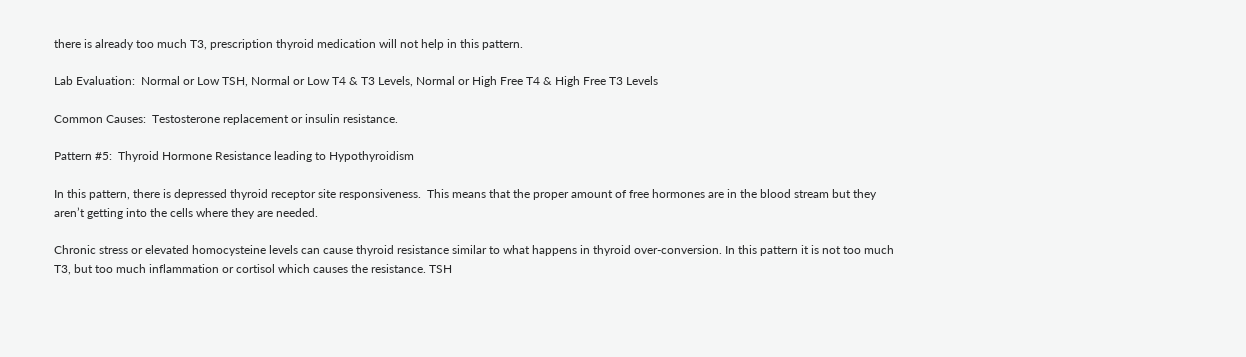there is already too much T3, prescription thyroid medication will not help in this pattern.

Lab Evaluation:  Normal or Low TSH, Normal or Low T4 & T3 Levels, Normal or High Free T4 & High Free T3 Levels

Common Causes:  Testosterone replacement or insulin resistance.

Pattern #5:  Thyroid Hormone Resistance leading to Hypothyroidism

In this pattern, there is depressed thyroid receptor site responsiveness.  This means that the proper amount of free hormones are in the blood stream but they aren’t getting into the cells where they are needed.

Chronic stress or elevated homocysteine levels can cause thyroid resistance similar to what happens in thyroid over-conversion. In this pattern it is not too much T3, but too much inflammation or cortisol which causes the resistance. TSH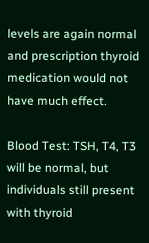levels are again normal and prescription thyroid medication would not have much effect.

Blood Test: TSH, T4, T3 will be normal, but individuals still present with thyroid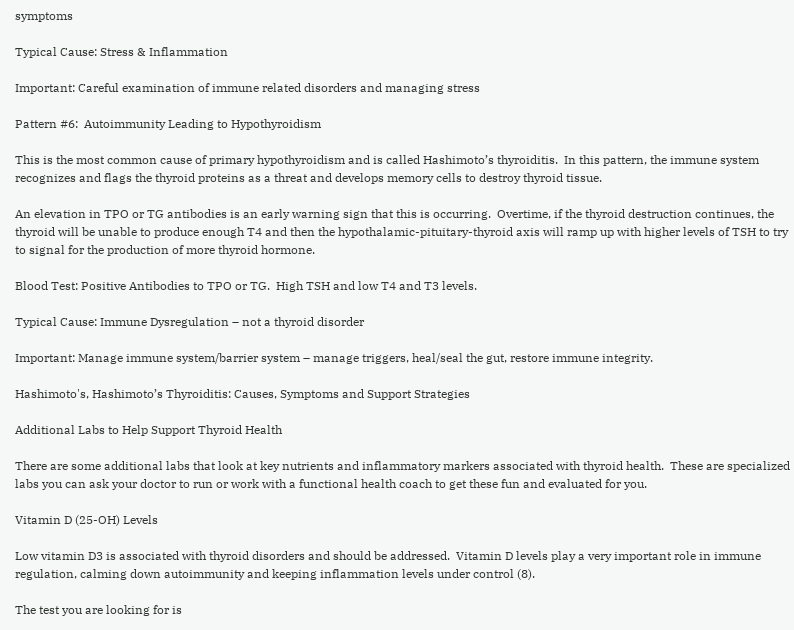symptoms

Typical Cause: Stress & Inflammation

Important: Careful examination of immune related disorders and managing stress

Pattern #6:  Autoimmunity Leading to Hypothyroidism

This is the most common cause of primary hypothyroidism and is called Hashimoto’s thyroiditis.  In this pattern, the immune system recognizes and flags the thyroid proteins as a threat and develops memory cells to destroy thyroid tissue.

An elevation in TPO or TG antibodies is an early warning sign that this is occurring.  Overtime, if the thyroid destruction continues, the thyroid will be unable to produce enough T4 and then the hypothalamic-pituitary-thyroid axis will ramp up with higher levels of TSH to try to signal for the production of more thyroid hormone.

Blood Test: Positive Antibodies to TPO or TG.  High TSH and low T4 and T3 levels.

Typical Cause: Immune Dysregulation – not a thyroid disorder

Important: Manage immune system/barrier system – manage triggers, heal/seal the gut, restore immune integrity.

Hashimoto's, Hashimoto’s Thyroiditis: Causes, Symptoms and Support Strategies

Additional Labs to Help Support Thyroid Health

There are some additional labs that look at key nutrients and inflammatory markers associated with thyroid health.  These are specialized labs you can ask your doctor to run or work with a functional health coach to get these fun and evaluated for you.

Vitamin D (25-OH) Levels

Low vitamin D3 is associated with thyroid disorders and should be addressed.  Vitamin D levels play a very important role in immune regulation, calming down autoimmunity and keeping inflammation levels under control (8).

The test you are looking for is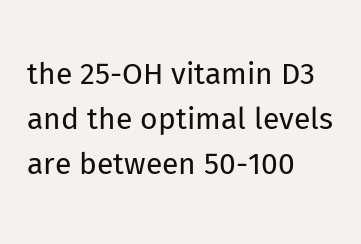the 25-OH vitamin D3 and the optimal levels are between 50-100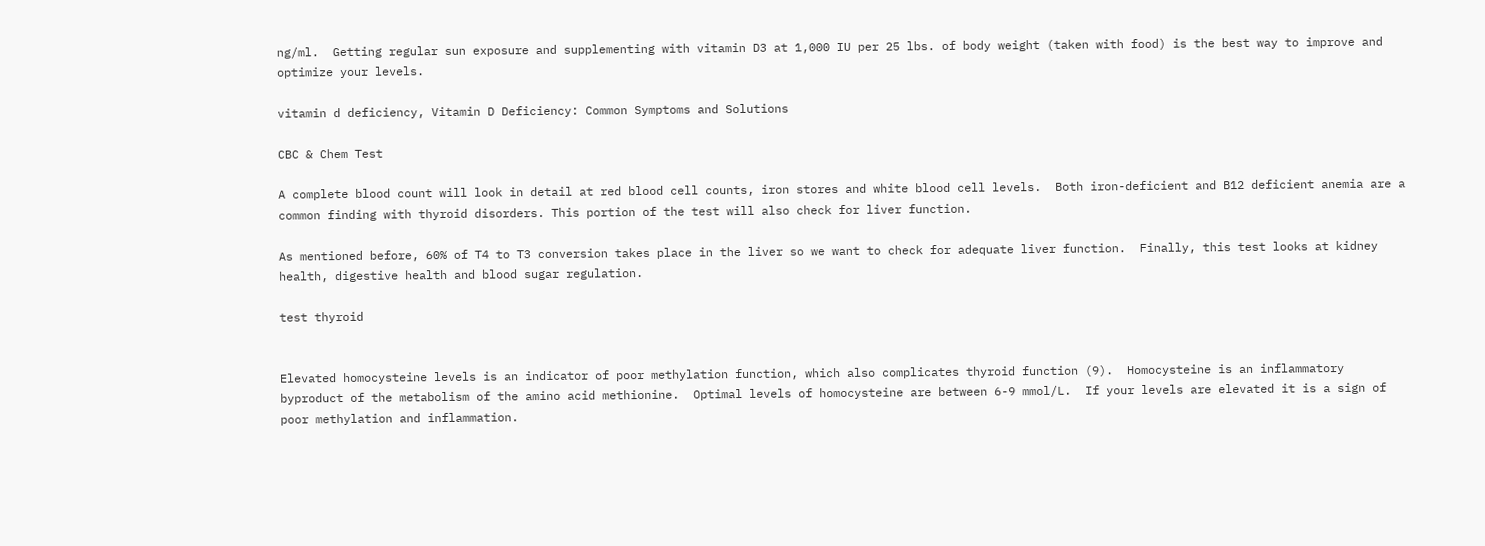ng/ml.  Getting regular sun exposure and supplementing with vitamin D3 at 1,000 IU per 25 lbs. of body weight (taken with food) is the best way to improve and optimize your levels.

vitamin d deficiency, Vitamin D Deficiency: Common Symptoms and Solutions

CBC & Chem Test

A complete blood count will look in detail at red blood cell counts, iron stores and white blood cell levels.  Both iron-deficient and B12 deficient anemia are a common finding with thyroid disorders. This portion of the test will also check for liver function.

As mentioned before, 60% of T4 to T3 conversion takes place in the liver so we want to check for adequate liver function.  Finally, this test looks at kidney health, digestive health and blood sugar regulation.

test thyroid


Elevated homocysteine levels is an indicator of poor methylation function, which also complicates thyroid function (9).  Homocysteine is an inflammatory byproduct of the metabolism of the amino acid methionine.  Optimal levels of homocysteine are between 6-9 mmol/L.  If your levels are elevated it is a sign of poor methylation and inflammation.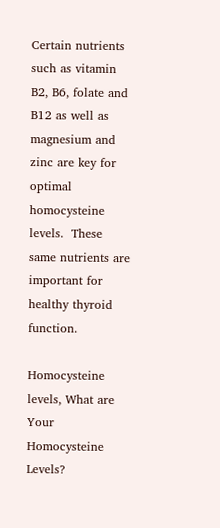Certain nutrients such as vitamin B2, B6, folate and B12 as well as magnesium and zinc are key for optimal homocysteine levels.  These same nutrients are important for healthy thyroid function.

Homocysteine levels, What are Your Homocysteine Levels?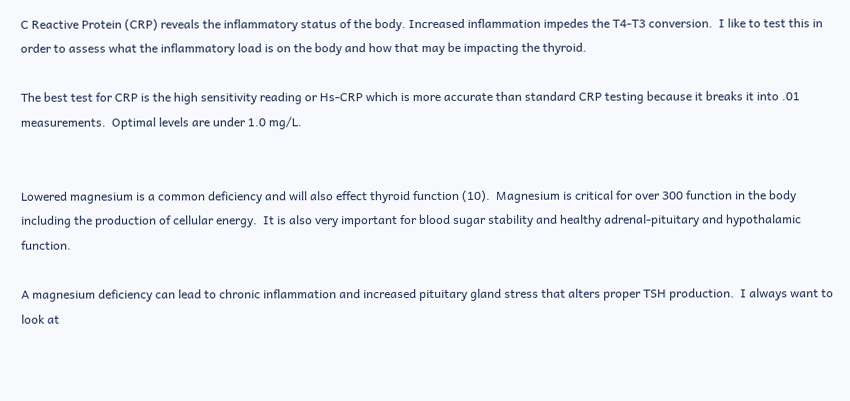C Reactive Protein (CRP) reveals the inflammatory status of the body. Increased inflammation impedes the T4-T3 conversion.  I like to test this in order to assess what the inflammatory load is on the body and how that may be impacting the thyroid.

The best test for CRP is the high sensitivity reading or Hs-CRP which is more accurate than standard CRP testing because it breaks it into .01 measurements.  Optimal levels are under 1.0 mg/L.


Lowered magnesium is a common deficiency and will also effect thyroid function (10).  Magnesium is critical for over 300 function in the body including the production of cellular energy.  It is also very important for blood sugar stability and healthy adrenal-pituitary and hypothalamic function.

A magnesium deficiency can lead to chronic inflammation and increased pituitary gland stress that alters proper TSH production.  I always want to look at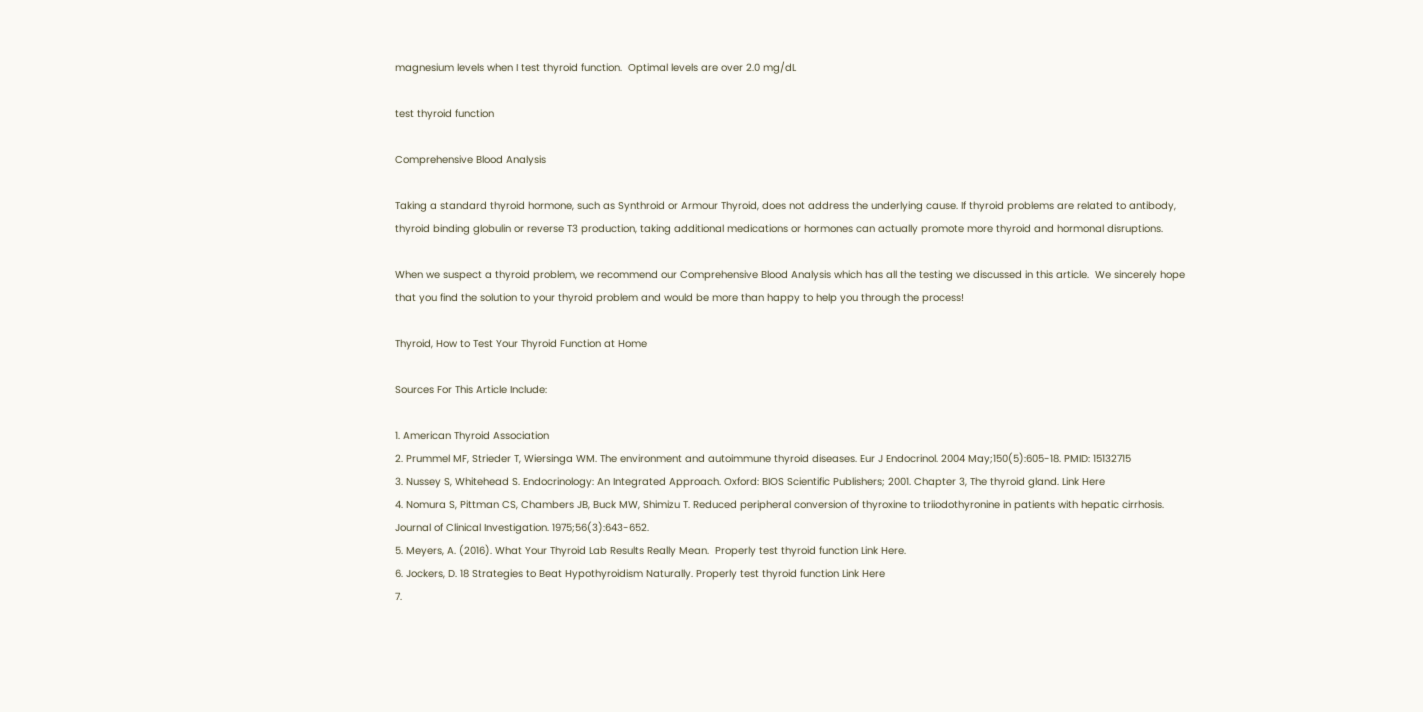magnesium levels when I test thyroid function.  Optimal levels are over 2.0 mg/dL

test thyroid function

Comprehensive Blood Analysis

Taking a standard thyroid hormone, such as Synthroid or Armour Thyroid, does not address the underlying cause. If thyroid problems are related to antibody, thyroid binding globulin or reverse T3 production, taking additional medications or hormones can actually promote more thyroid and hormonal disruptions.

When we suspect a thyroid problem, we recommend our Comprehensive Blood Analysis which has all the testing we discussed in this article.  We sincerely hope that you find the solution to your thyroid problem and would be more than happy to help you through the process!

Thyroid, How to Test Your Thyroid Function at Home

Sources For This Article Include:

1. American Thyroid Association
2. Prummel MF, Strieder T, Wiersinga WM. The environment and autoimmune thyroid diseases. Eur J Endocrinol. 2004 May;150(5):605-18. PMID: 15132715
3. Nussey S, Whitehead S. Endocrinology: An Integrated Approach. Oxford: BIOS Scientific Publishers; 2001. Chapter 3, The thyroid gland. Link Here
4. Nomura S, Pittman CS, Chambers JB, Buck MW, Shimizu T. Reduced peripheral conversion of thyroxine to triiodothyronine in patients with hepatic cirrhosis. Journal of Clinical Investigation. 1975;56(3):643-652.
5. Meyers, A. (2016). What Your Thyroid Lab Results Really Mean.  Properly test thyroid function Link Here.
6. Jockers, D. 18 Strategies to Beat Hypothyroidism Naturally. Properly test thyroid function Link Here
7.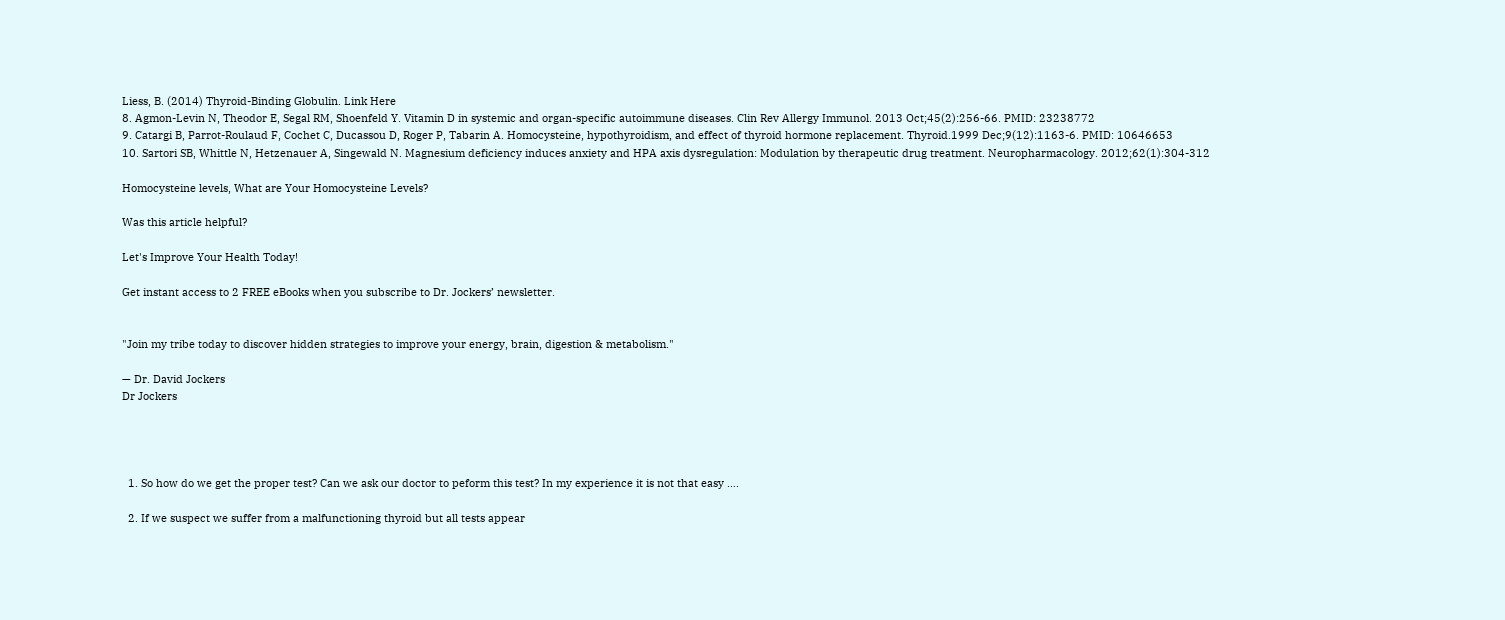Liess, B. (2014) Thyroid-Binding Globulin. Link Here
8. Agmon-Levin N, Theodor E, Segal RM, Shoenfeld Y. Vitamin D in systemic and organ-specific autoimmune diseases. Clin Rev Allergy Immunol. 2013 Oct;45(2):256-66. PMID: 23238772
9. Catargi B, Parrot-Roulaud F, Cochet C, Ducassou D, Roger P, Tabarin A. Homocysteine, hypothyroidism, and effect of thyroid hormone replacement. Thyroid.1999 Dec;9(12):1163-6. PMID: 10646653
10. Sartori SB, Whittle N, Hetzenauer A, Singewald N. Magnesium deficiency induces anxiety and HPA axis dysregulation: Modulation by therapeutic drug treatment. Neuropharmacology. 2012;62(1):304-312

Homocysteine levels, What are Your Homocysteine Levels?

Was this article helpful?

Let's Improve Your Health Today!

Get instant access to 2 FREE eBooks when you subscribe to Dr. Jockers’ newsletter.


"Join my tribe today to discover hidden strategies to improve your energy, brain, digestion & metabolism."

— Dr. David Jockers
Dr Jockers




  1. So how do we get the proper test? Can we ask our doctor to peform this test? In my experience it is not that easy ….

  2. If we suspect we suffer from a malfunctioning thyroid but all tests appear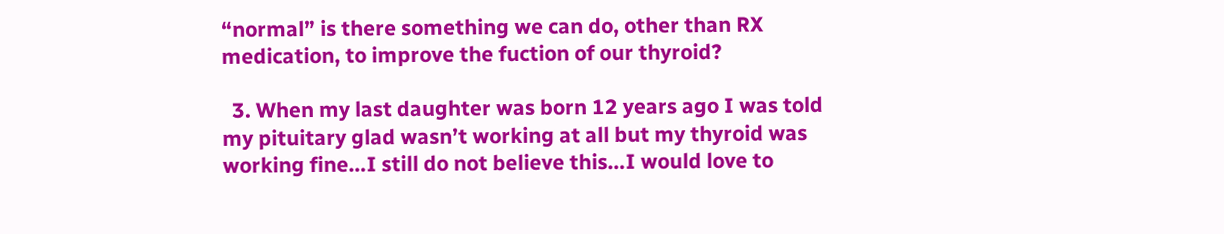“normal” is there something we can do, other than RX medication, to improve the fuction of our thyroid?

  3. When my last daughter was born 12 years ago I was told my pituitary glad wasn’t working at all but my thyroid was working fine…I still do not believe this…I would love to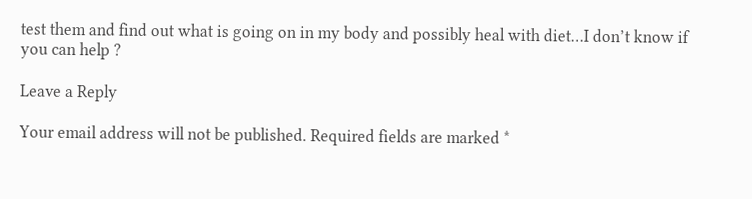test them and find out what is going on in my body and possibly heal with diet…I don’t know if you can help ?

Leave a Reply

Your email address will not be published. Required fields are marked *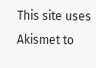This site uses Akismet to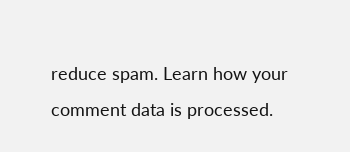reduce spam. Learn how your comment data is processed.